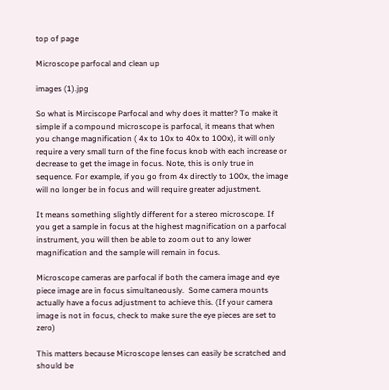top of page

Microscope parfocal and clean up

images (1).jpg

So what is Mirciscope Parfocal and why does it matter? To make it simple if a compound microscope is parfocal, it means that when you change magnification ( 4x to 10x to 40x to 100x), it will only require a very small turn of the fine focus knob with each increase or decrease to get the image in focus. Note, this is only true in sequence. For example, if you go from 4x directly to 100x, the image will no longer be in focus and will require greater adjustment.

It means something slightly different for a stereo microscope. If you get a sample in focus at the highest magnification on a parfocal instrument, you will then be able to zoom out to any lower magnification and the sample will remain in focus.

Microscope cameras are parfocal if both the camera image and eye piece image are in focus simultaneously.  Some camera mounts actually have a focus adjustment to achieve this. (If your camera image is not in focus, check to make sure the eye pieces are set to zero)

This matters because Microscope lenses can easily be scratched and should be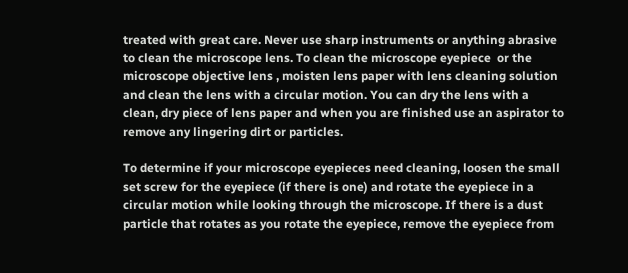treated with great care. Never use sharp instruments or anything abrasive to clean the microscope lens. To clean the microscope eyepiece  or the microscope objective lens , moisten lens paper with lens cleaning solution and clean the lens with a circular motion. You can dry the lens with a clean, dry piece of lens paper and when you are finished use an aspirator to remove any lingering dirt or particles.

To determine if your microscope eyepieces need cleaning, loosen the small set screw for the eyepiece (if there is one) and rotate the eyepiece in a circular motion while looking through the microscope. If there is a dust particle that rotates as you rotate the eyepiece, remove the eyepiece from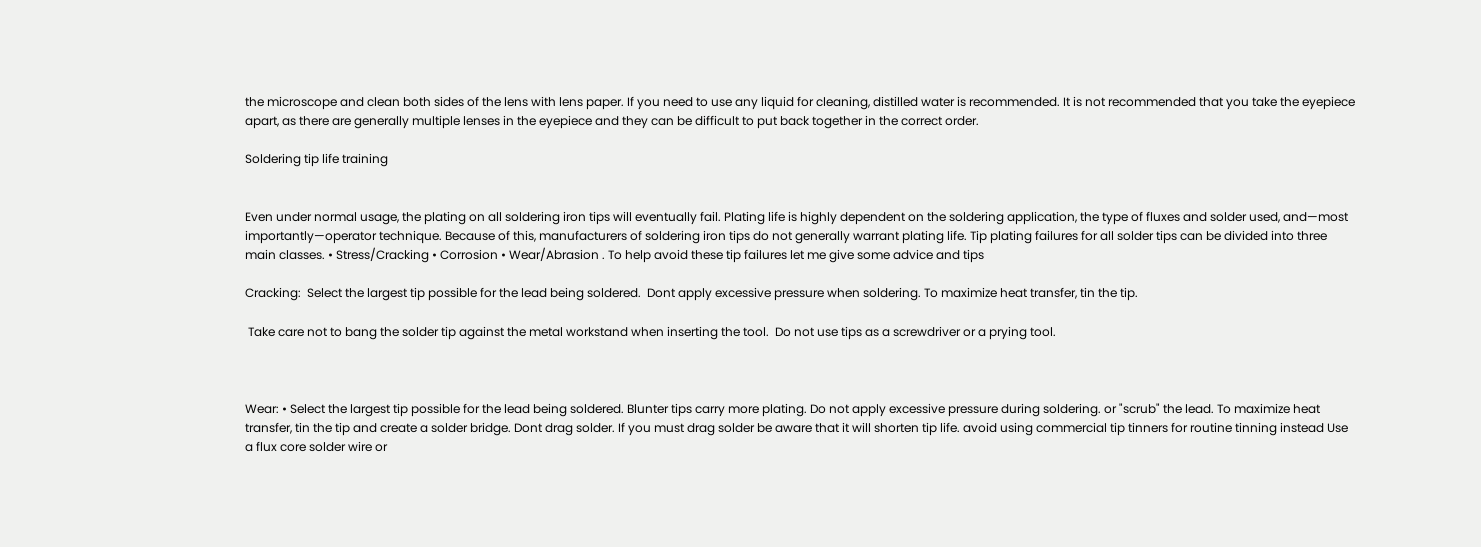the microscope and clean both sides of the lens with lens paper. If you need to use any liquid for cleaning, distilled water is recommended. It is not recommended that you take the eyepiece apart, as there are generally multiple lenses in the eyepiece and they can be difficult to put back together in the correct order.

Soldering tip life training


Even under normal usage, the plating on all soldering iron tips will eventually fail. Plating life is highly dependent on the soldering application, the type of fluxes and solder used, and—most importantly—operator technique. Because of this, manufacturers of soldering iron tips do not generally warrant plating life. Tip plating failures for all solder tips can be divided into three main classes. • Stress/Cracking • Corrosion • Wear/Abrasion . To help avoid these tip failures let me give some advice and tips

Cracking:  Select the largest tip possible for the lead being soldered.  Dont apply excessive pressure when soldering. To maximize heat transfer, tin the tip.

 Take care not to bang the solder tip against the metal workstand when inserting the tool.  Do not use tips as a screwdriver or a prying tool.



Wear: • Select the largest tip possible for the lead being soldered. Blunter tips carry more plating. Do not apply excessive pressure during soldering. or "scrub" the lead. To maximize heat transfer, tin the tip and create a solder bridge. Dont drag solder. If you must drag solder be aware that it will shorten tip life. avoid using commercial tip tinners for routine tinning instead Use a flux core solder wire or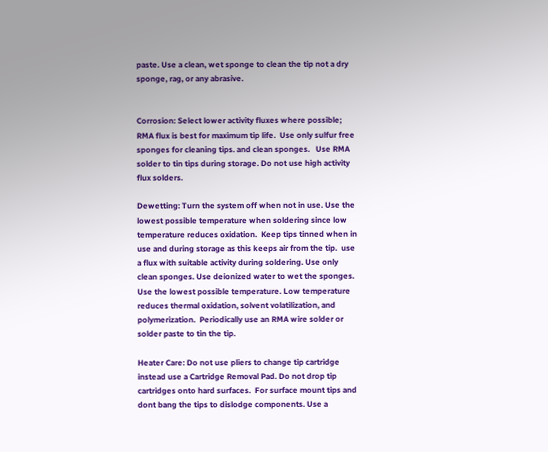paste. Use a clean, wet sponge to clean the tip not a dry sponge, rag, or any abrasive.


Corrosion: Select lower activity fluxes where possible; RMA flux is best for maximum tip life.  Use only sulfur free sponges for cleaning tips. and clean sponges.   Use RMA solder to tin tips during storage. Do not use high activity flux solders.

Dewetting: Turn the system off when not in use. Use the lowest possible temperature when soldering since low temperature reduces oxidation.  Keep tips tinned when in use and during storage as this keeps air from the tip.  use a flux with suitable activity during soldering. Use only clean sponges. Use deionized water to wet the sponges.  Use the lowest possible temperature. Low temperature reduces thermal oxidation, solvent volatilization, and polymerization.  Periodically use an RMA wire solder or solder paste to tin the tip.

Heater Care: Do not use pliers to change tip cartridge  instead use a Cartridge Removal Pad. Do not drop tip cartridges onto hard surfaces.  For surface mount tips and dont bang the tips to dislodge components. Use a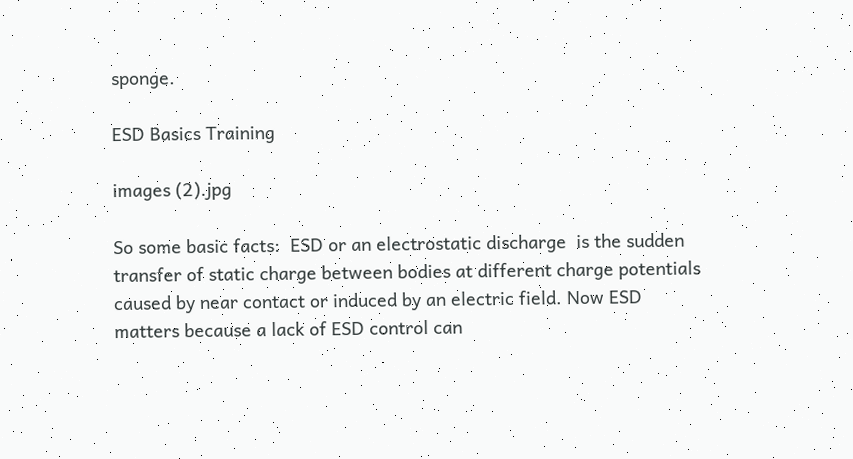sponge.

ESD Basics Training

images (2).jpg

So some basic facts:  ESD or an electrostatic discharge  is the sudden transfer of static charge between bodies at different charge potentials caused by near contact or induced by an electric field. Now ESD matters because a lack of ESD control can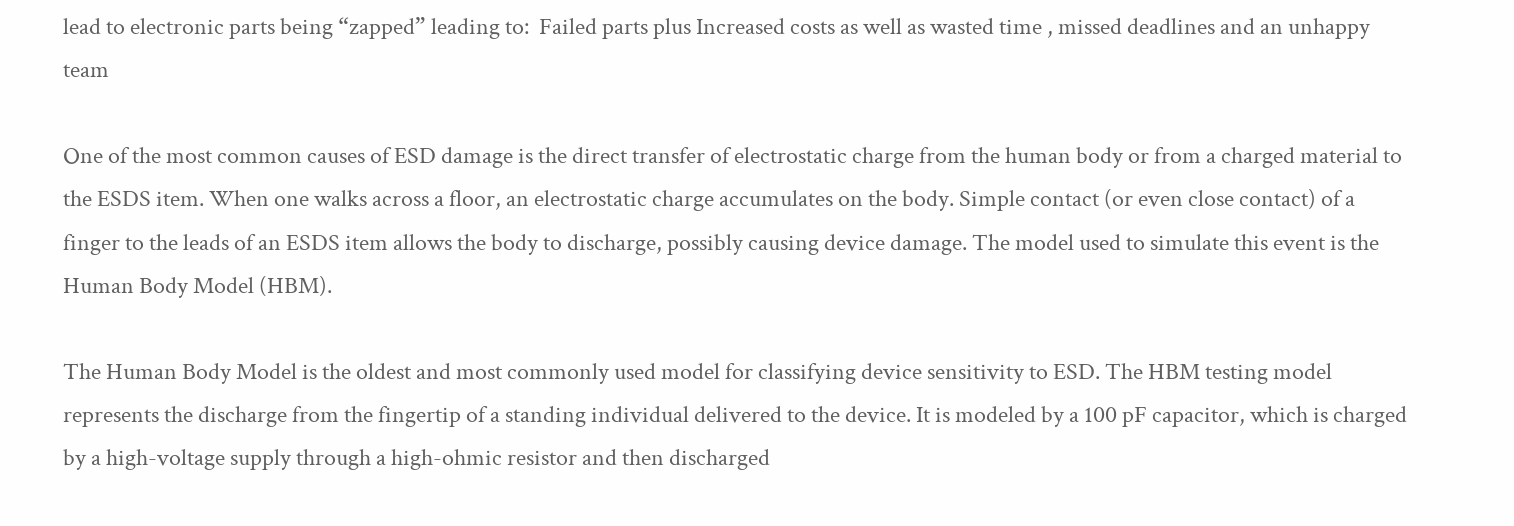lead to electronic parts being “zapped” leading to:  Failed parts plus Increased costs as well as wasted time , missed deadlines and an unhappy team

One of the most common causes of ESD damage is the direct transfer of electrostatic charge from the human body or from a charged material to the ESDS item. When one walks across a floor, an electrostatic charge accumulates on the body. Simple contact (or even close contact) of a finger to the leads of an ESDS item allows the body to discharge, possibly causing device damage. The model used to simulate this event is the Human Body Model (HBM).

The Human Body Model is the oldest and most commonly used model for classifying device sensitivity to ESD. The HBM testing model represents the discharge from the fingertip of a standing individual delivered to the device. It is modeled by a 100 pF capacitor, which is charged by a high-voltage supply through a high-ohmic resistor and then discharged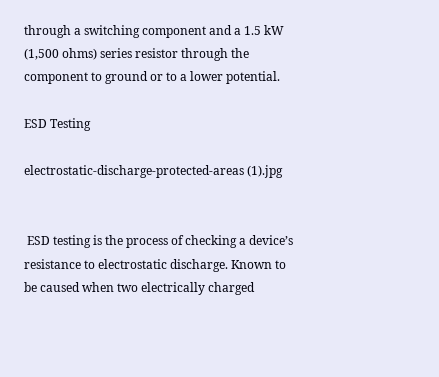through a switching component and a 1.5 kW (1,500 ohms) series resistor through the component to ground or to a lower potential.

ESD Testing

electrostatic-discharge-protected-areas (1).jpg


 ESD testing is the process of checking a device’s resistance to electrostatic discharge. Known to be caused when two electrically charged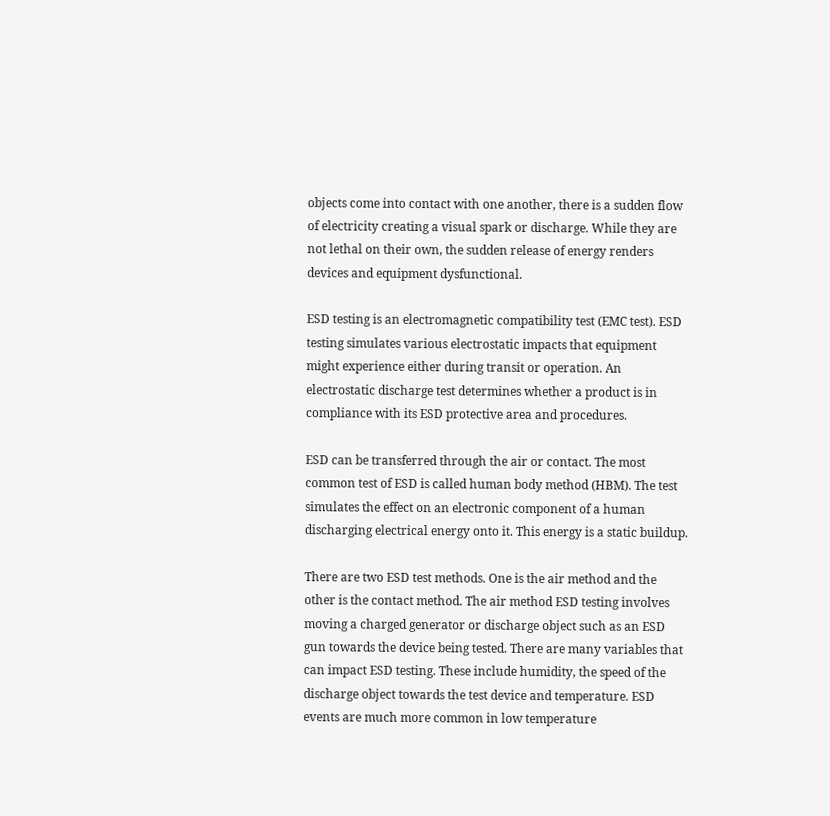objects come into contact with one another, there is a sudden flow of electricity creating a visual spark or discharge. While they are not lethal on their own, the sudden release of energy renders devices and equipment dysfunctional.

ESD testing is an electromagnetic compatibility test (EMC test). ESD testing simulates various electrostatic impacts that equipment might experience either during transit or operation. An electrostatic discharge test determines whether a product is in compliance with its ESD protective area and procedures.

ESD can be transferred through the air or contact. The most common test of ESD is called human body method (HBM). The test simulates the effect on an electronic component of a human discharging electrical energy onto it. This energy is a static buildup.

There are two ESD test methods. One is the air method and the other is the contact method. The air method ESD testing involves moving a charged generator or discharge object such as an ESD gun towards the device being tested. There are many variables that can impact ESD testing. These include humidity, the speed of the discharge object towards the test device and temperature. ESD events are much more common in low temperature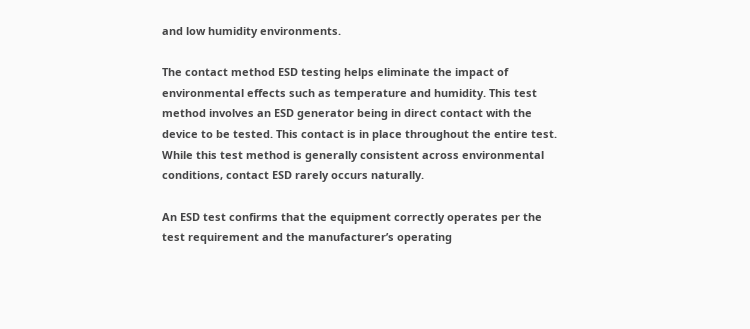and low humidity environments.

The contact method ESD testing helps eliminate the impact of environmental effects such as temperature and humidity. This test method involves an ESD generator being in direct contact with the device to be tested. This contact is in place throughout the entire test. While this test method is generally consistent across environmental conditions, contact ESD rarely occurs naturally.

An ESD test confirms that the equipment correctly operates per the test requirement and the manufacturer’s operating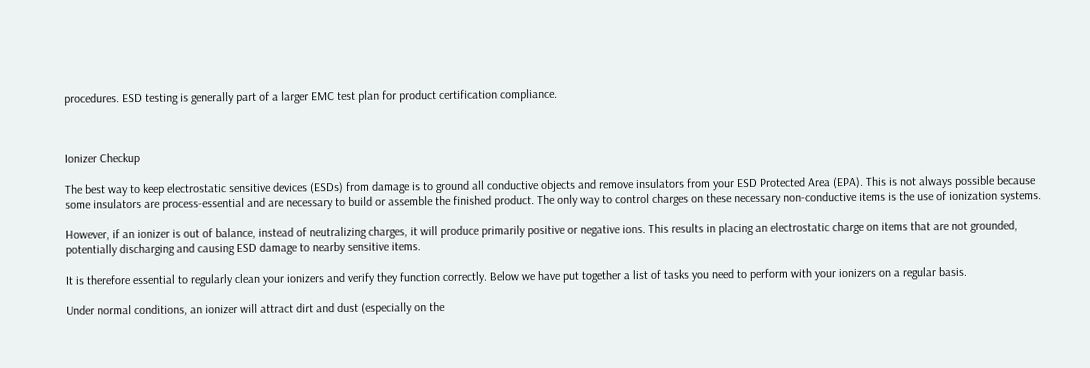procedures. ESD testing is generally part of a larger EMC test plan for product certification compliance.



Ionizer Checkup

The best way to keep electrostatic sensitive devices (ESDs) from damage is to ground all conductive objects and remove insulators from your ESD Protected Area (EPA). This is not always possible because some insulators are process-essential and are necessary to build or assemble the finished product. The only way to control charges on these necessary non-conductive items is the use of ionization systems.

However, if an ionizer is out of balance, instead of neutralizing charges, it will produce primarily positive or negative ions. This results in placing an electrostatic charge on items that are not grounded, potentially discharging and causing ESD damage to nearby sensitive items.

It is therefore essential to regularly clean your ionizers and verify they function correctly. Below we have put together a list of tasks you need to perform with your ionizers on a regular basis.

Under normal conditions, an ionizer will attract dirt and dust (especially on the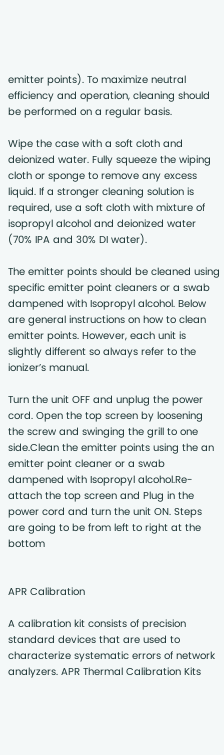emitter points). To maximize neutral efficiency and operation, cleaning should be performed on a regular basis.

Wipe the case with a soft cloth and deionized water. Fully squeeze the wiping cloth or sponge to remove any excess liquid. If a stronger cleaning solution is required, use a soft cloth with mixture of isopropyl alcohol and deionized water (70% IPA and 30% DI water).

The emitter points should be cleaned using specific emitter point cleaners or a swab dampened with Isopropyl alcohol. Below are general instructions on how to clean emitter points. However, each unit is slightly different so always refer to the ionizer’s manual.

Turn the unit OFF and unplug the power cord. Open the top screen by loosening the screw and swinging the grill to one side.Clean the emitter points using the an emitter point cleaner or a swab dampened with Isopropyl alcohol.Re-attach the top screen and Plug in the power cord and turn the unit ON. Steps are going to be from left to right at the bottom


APR Calibration

A calibration kit consists of precision standard devices that are used to characterize systematic errors of network analyzers. APR Thermal Calibration Kits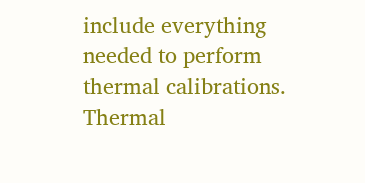include everything needed to perform thermal calibrations. Thermal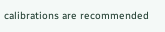calibrations are recommended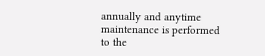annually and anytime maintenance is performed to the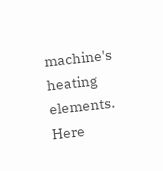machine's heating elements. Here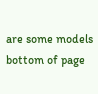are some models
bottom of page